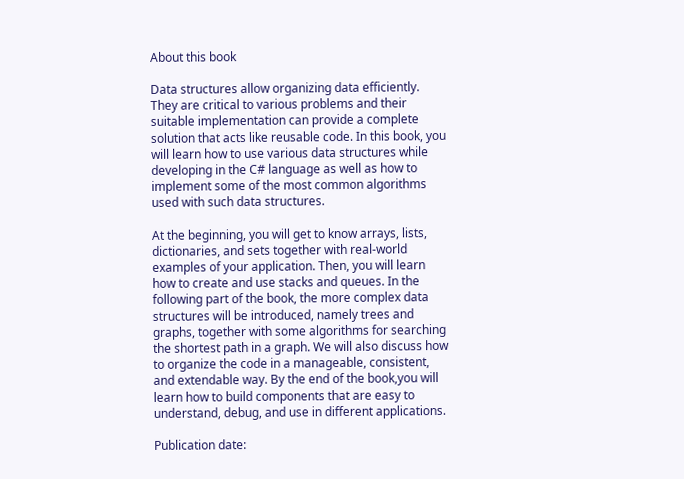About this book

Data structures allow organizing data efficiently. They are critical to various problems and their suitable implementation can provide a complete solution that acts like reusable code. In this book, you will learn how to use various data structures while developing in the C# language as well as how to implement some of the most common algorithms used with such data structures.

At the beginning, you will get to know arrays, lists, dictionaries, and sets together with real-world examples of your application. Then, you will learn how to create and use stacks and queues. In the following part of the book, the more complex data structures will be introduced, namely trees and graphs, together with some algorithms for searching the shortest path in a graph. We will also discuss how to organize the code in a manageable, consistent, and extendable way. By the end of the book,you will learn how to build components that are easy to understand, debug, and use in different applications.

Publication date: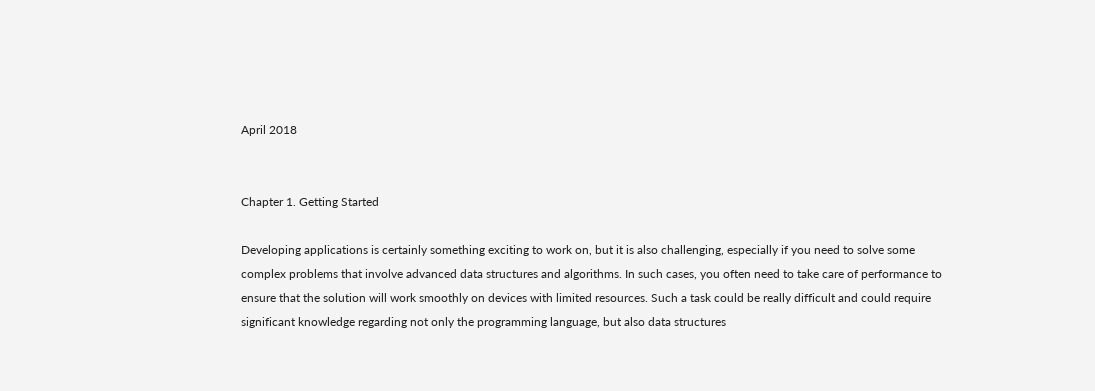April 2018


Chapter 1. Getting Started

Developing applications is certainly something exciting to work on, but it is also challenging, especially if you need to solve some complex problems that involve advanced data structures and algorithms. In such cases, you often need to take care of performance to ensure that the solution will work smoothly on devices with limited resources. Such a task could be really difficult and could require significant knowledge regarding not only the programming language, but also data structures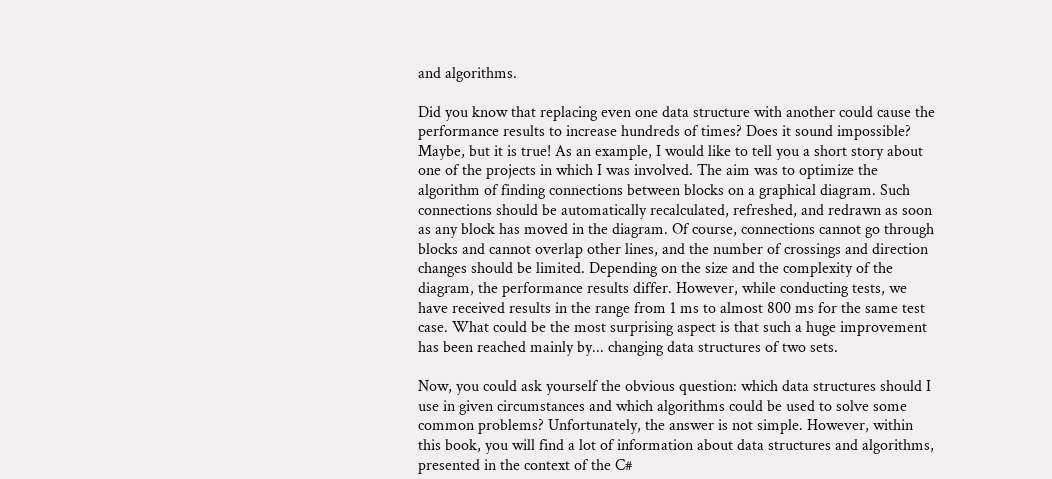and algorithms.

Did you know that replacing even one data structure with another could cause the performance results to increase hundreds of times? Does it sound impossible? Maybe, but it is true! As an example, I would like to tell you a short story about one of the projects in which I was involved. The aim was to optimize the algorithm of finding connections between blocks on a graphical diagram. Such connections should be automatically recalculated, refreshed, and redrawn as soon as any block has moved in the diagram. Of course, connections cannot go through blocks and cannot overlap other lines, and the number of crossings and direction changes should be limited. Depending on the size and the complexity of the diagram, the performance results differ. However, while conducting tests, we have received results in the range from 1 ms to almost 800 ms for the same test case. What could be the most surprising aspect is that such a huge improvement has been reached mainly by... changing data structures of two sets.

Now, you could ask yourself the obvious question: which data structures should I use in given circumstances and which algorithms could be used to solve some common problems? Unfortunately, the answer is not simple. However, within this book, you will find a lot of information about data structures and algorithms, presented in the context of the C#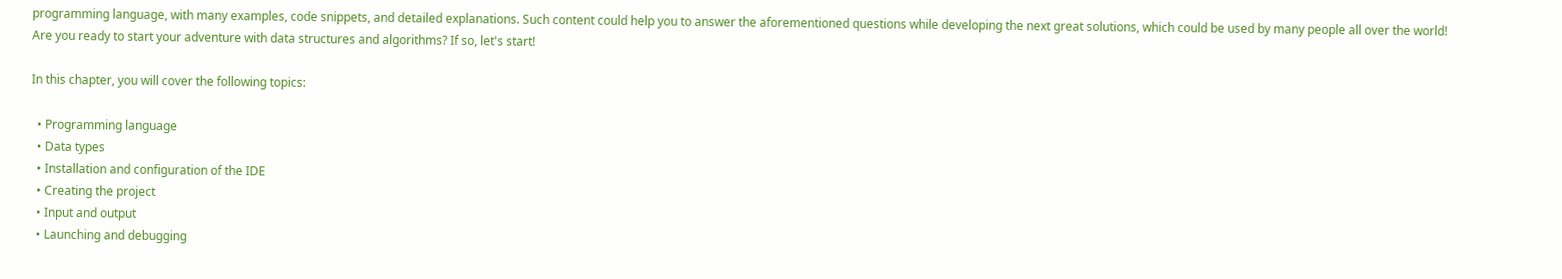programming language, with many examples, code snippets, and detailed explanations. Such content could help you to answer the aforementioned questions while developing the next great solutions, which could be used by many people all over the world! Are you ready to start your adventure with data structures and algorithms? If so, let's start!

In this chapter, you will cover the following topics:

  • Programming language
  • Data types
  • Installation and configuration of the IDE
  • Creating the project
  • Input and output
  • Launching and debugging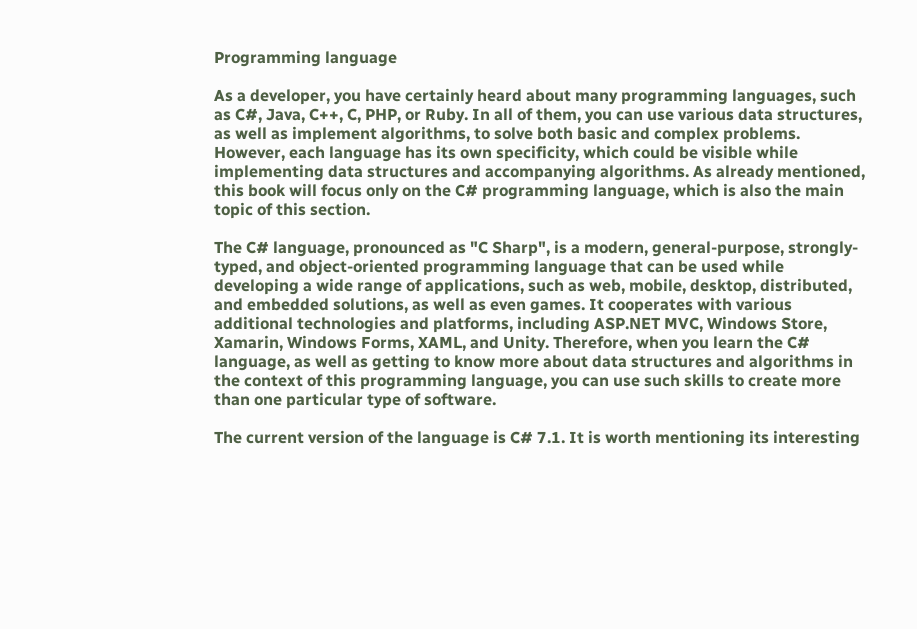Programming language

As a developer, you have certainly heard about many programming languages, such as C#, Java, C++, C, PHP, or Ruby. In all of them, you can use various data structures, as well as implement algorithms, to solve both basic and complex problems. However, each language has its own specificity, which could be visible while implementing data structures and accompanying algorithms. As already mentioned, this book will focus only on the C# programming language, which is also the main topic of this section.

The C# language, pronounced as "C Sharp", is a modern, general-purpose, strongly-typed, and object-oriented programming language that can be used while developing a wide range of applications, such as web, mobile, desktop, distributed, and embedded solutions, as well as even games. It cooperates with various additional technologies and platforms, including ASP.NET MVC, Windows Store, Xamarin, Windows Forms, XAML, and Unity. Therefore, when you learn the C# language, as well as getting to know more about data structures and algorithms in the context of this programming language, you can use such skills to create more than one particular type of software.

The current version of the language is C# 7.1. It is worth mentioning its interesting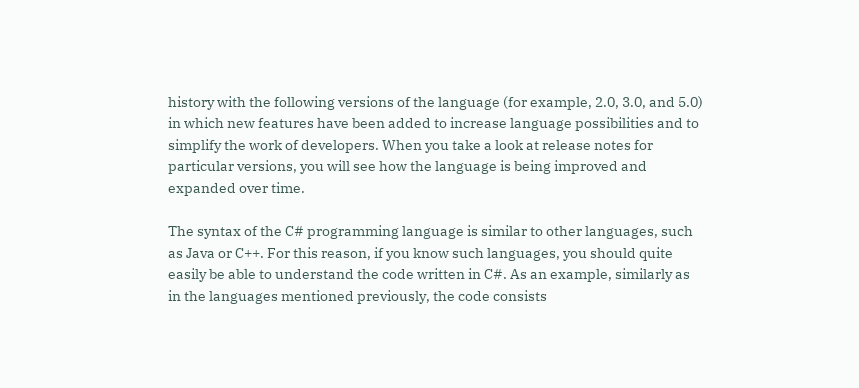history with the following versions of the language (for example, 2.0, 3.0, and 5.0) in which new features have been added to increase language possibilities and to simplify the work of developers. When you take a look at release notes for particular versions, you will see how the language is being improved and expanded over time.

The syntax of the C# programming language is similar to other languages, such as Java or C++. For this reason, if you know such languages, you should quite easily be able to understand the code written in C#. As an example, similarly as in the languages mentioned previously, the code consists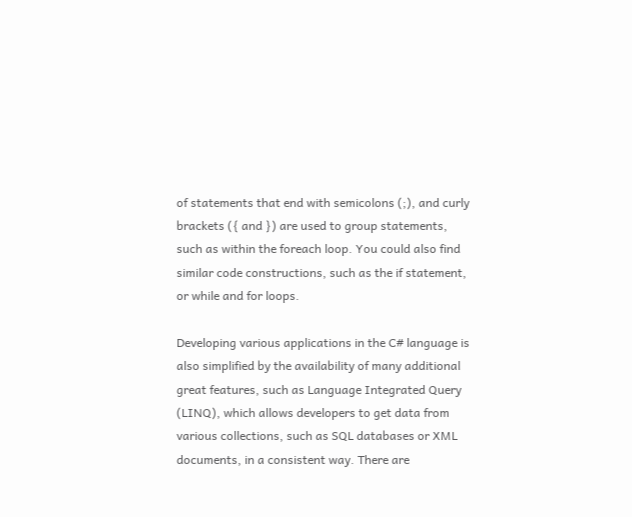of statements that end with semicolons (;), and curly brackets ({ and }) are used to group statements, such as within the foreach loop. You could also find similar code constructions, such as the if statement, or while and for loops.

Developing various applications in the C# language is also simplified by the availability of many additional great features, such as Language Integrated Query (LINQ), which allows developers to get data from various collections, such as SQL databases or XML documents, in a consistent way. There are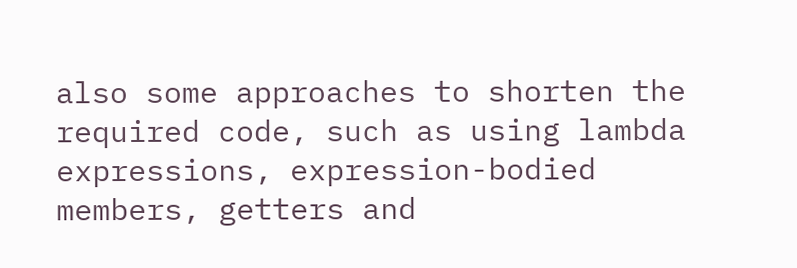also some approaches to shorten the required code, such as using lambda expressions, expression-bodied members, getters and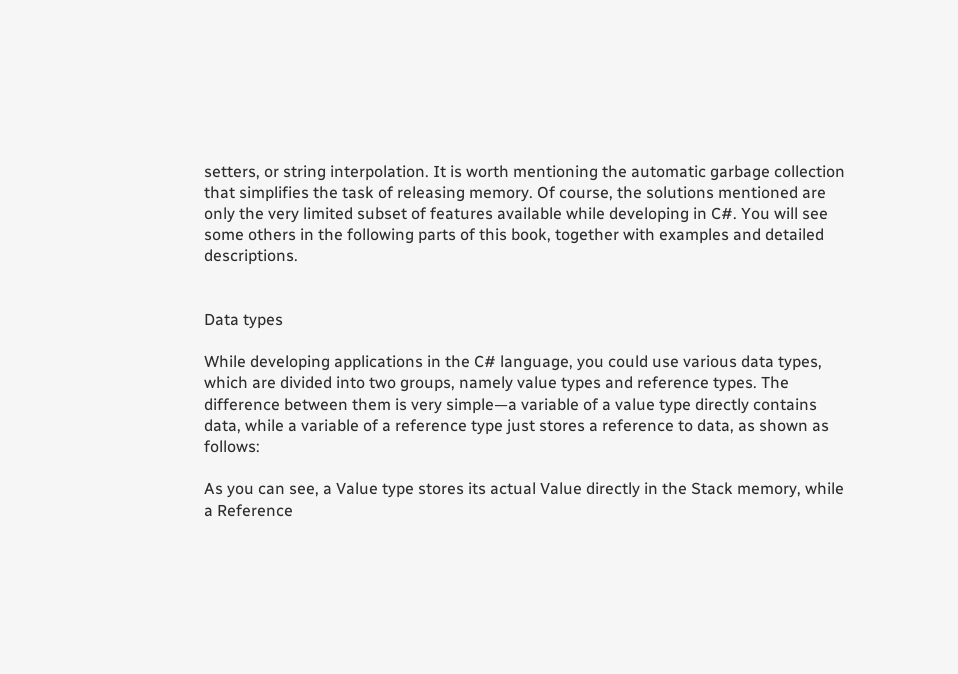setters, or string interpolation. It is worth mentioning the automatic garbage collection that simplifies the task of releasing memory. Of course, the solutions mentioned are only the very limited subset of features available while developing in C#. You will see some others in the following parts of this book, together with examples and detailed descriptions.


Data types

While developing applications in the C# language, you could use various data types, which are divided into two groups, namely value types and reference types. The difference between them is very simple—a variable of a value type directly contains data, while a variable of a reference type just stores a reference to data, as shown as follows:

As you can see, a Value type stores its actual Value directly in the Stack memory, while a Reference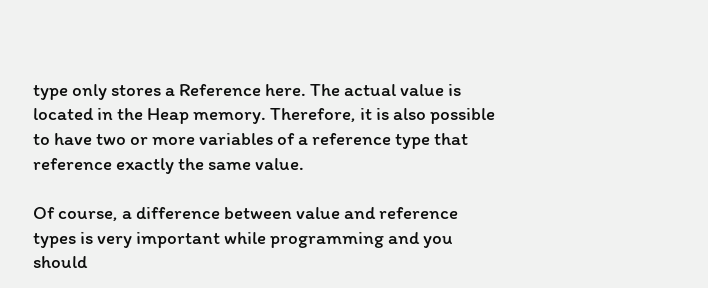type only stores a Reference here. The actual value is located in the Heap memory. Therefore, it is also possible to have two or more variables of a reference type that reference exactly the same value.

Of course, a difference between value and reference types is very important while programming and you should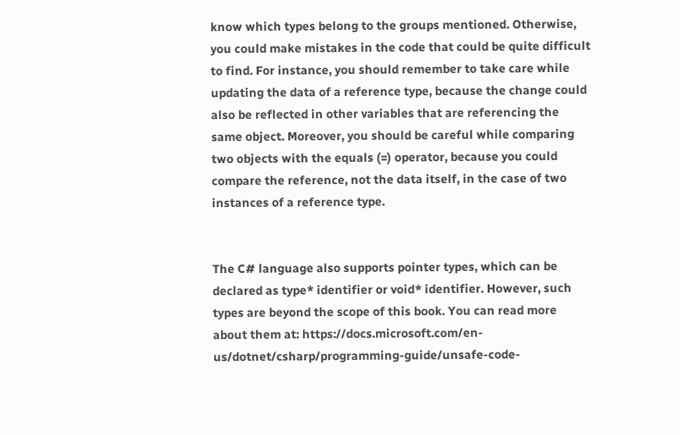know which types belong to the groups mentioned. Otherwise, you could make mistakes in the code that could be quite difficult to find. For instance, you should remember to take care while updating the data of a reference type, because the change could also be reflected in other variables that are referencing the same object. Moreover, you should be careful while comparing two objects with the equals (=) operator, because you could compare the reference, not the data itself, in the case of two instances of a reference type.


The C# language also supports pointer types, which can be declared as type* identifier or void* identifier. However, such types are beyond the scope of this book. You can read more about them at: https://docs.microsoft.com/en-us/dotnet/csharp/programming-guide/unsafe-code-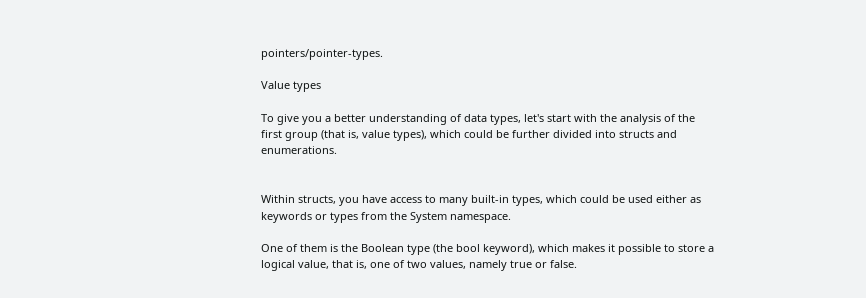pointers/pointer-types.

Value types

To give you a better understanding of data types, let's start with the analysis of the first group (that is, value types), which could be further divided into structs and enumerations.


Within structs, you have access to many built-in types, which could be used either as keywords or types from the System namespace.

One of them is the Boolean type (the bool keyword), which makes it possible to store a logical value, that is, one of two values, namely true or false.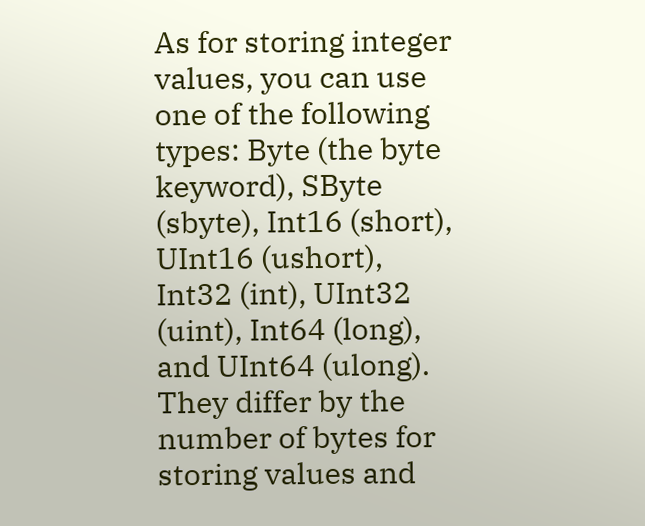As for storing integer values, you can use one of the following types: Byte (the byte keyword), SByte (sbyte), Int16 (short), UInt16 (ushort), Int32 (int), UInt32 (uint), Int64 (long), and UInt64 (ulong). They differ by the number of bytes for storing values and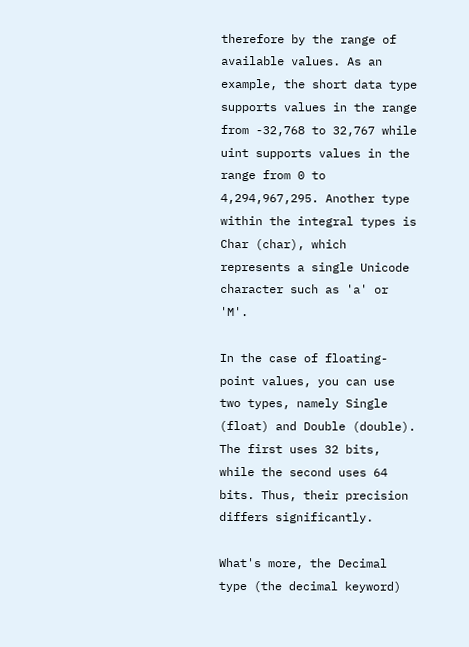therefore by the range of available values. As an example, the short data type supports values in the range from -32,768 to 32,767 while uint supports values in the range from 0 to 4,294,967,295. Another type within the integral types is Char (char), which represents a single Unicode character such as 'a' or 'M'.

In the case of floating-point values, you can use two types, namely Single (float) and Double (double). The first uses 32 bits, while the second uses 64 bits. Thus, their precision differs significantly.

What's more, the Decimal type (the decimal keyword)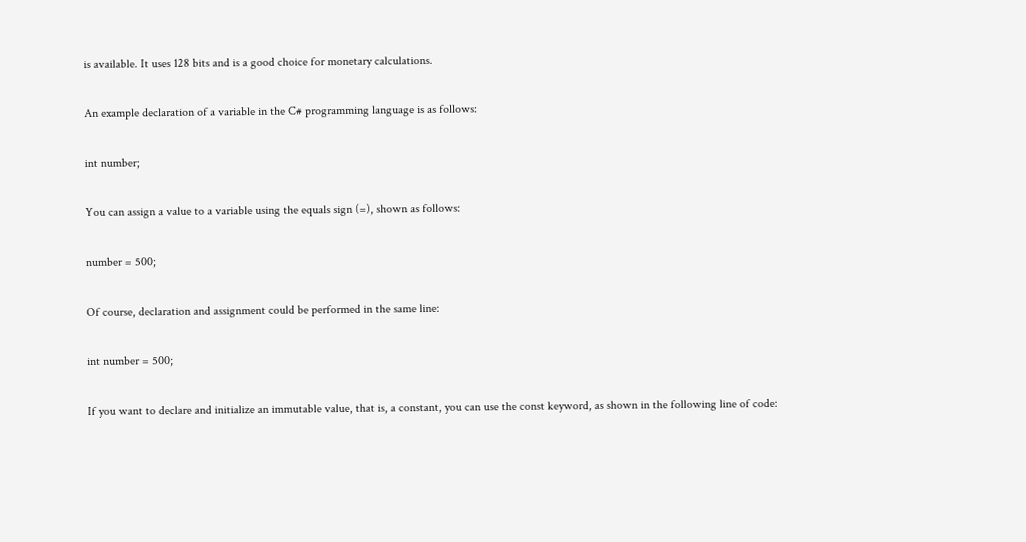is available. It uses 128 bits and is a good choice for monetary calculations.

An example declaration of a variable in the C# programming language is as follows:

int number;

You can assign a value to a variable using the equals sign (=), shown as follows:

number = 500;

Of course, declaration and assignment could be performed in the same line:

int number = 500;

If you want to declare and initialize an immutable value, that is, a constant, you can use the const keyword, as shown in the following line of code: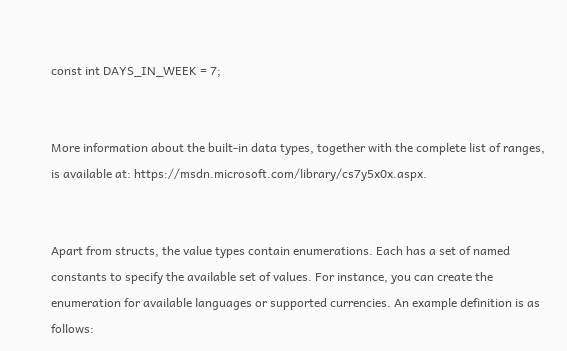const int DAYS_IN_WEEK = 7;


More information about the built-in data types, together with the complete list of ranges, is available at: https://msdn.microsoft.com/library/cs7y5x0x.aspx.


Apart from structs, the value types contain enumerations. Each has a set of named constants to specify the available set of values. For instance, you can create the enumeration for available languages or supported currencies. An example definition is as follows: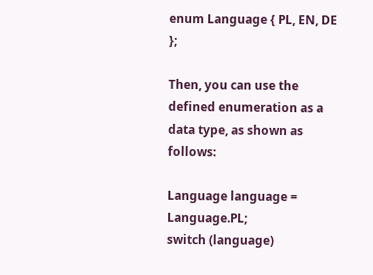enum Language { PL, EN, DE };

Then, you can use the defined enumeration as a data type, as shown as follows:

Language language = Language.PL;
switch (language)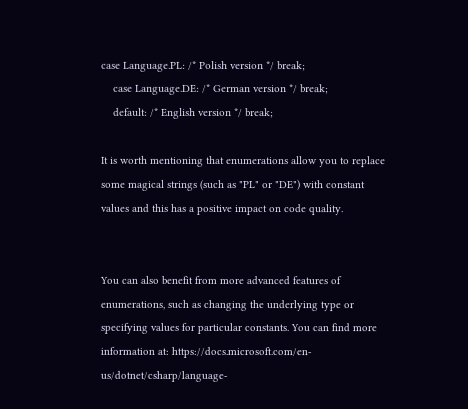case Language.PL: /* Polish version */ break;
    case Language.DE: /* German version */ break;
    default: /* English version */ break;

It is worth mentioning that enumerations allow you to replace some magical strings (such as "PL" or "DE") with constant values and this has a positive impact on code quality.


You can also benefit from more advanced features of enumerations, such as changing the underlying type or specifying values for particular constants. You can find more information at: https://docs.microsoft.com/en-us/dotnet/csharp/language-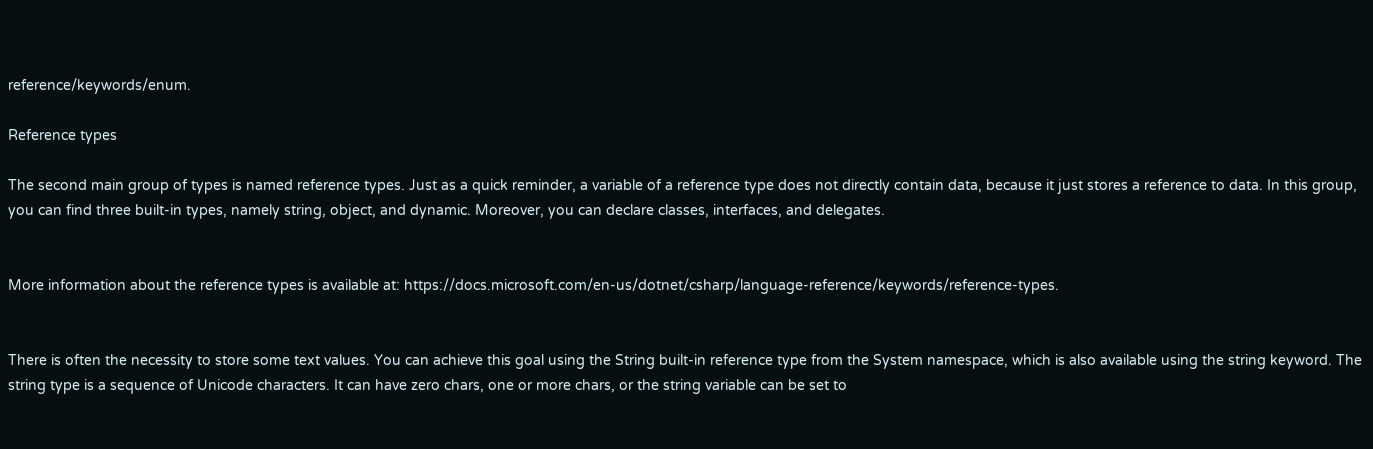reference/keywords/enum.

Reference types

The second main group of types is named reference types. Just as a quick reminder, a variable of a reference type does not directly contain data, because it just stores a reference to data. In this group, you can find three built-in types, namely string, object, and dynamic. Moreover, you can declare classes, interfaces, and delegates.


More information about the reference types is available at: https://docs.microsoft.com/en-us/dotnet/csharp/language-reference/keywords/reference-types.


There is often the necessity to store some text values. You can achieve this goal using the String built-in reference type from the System namespace, which is also available using the string keyword. The string type is a sequence of Unicode characters. It can have zero chars, one or more chars, or the string variable can be set to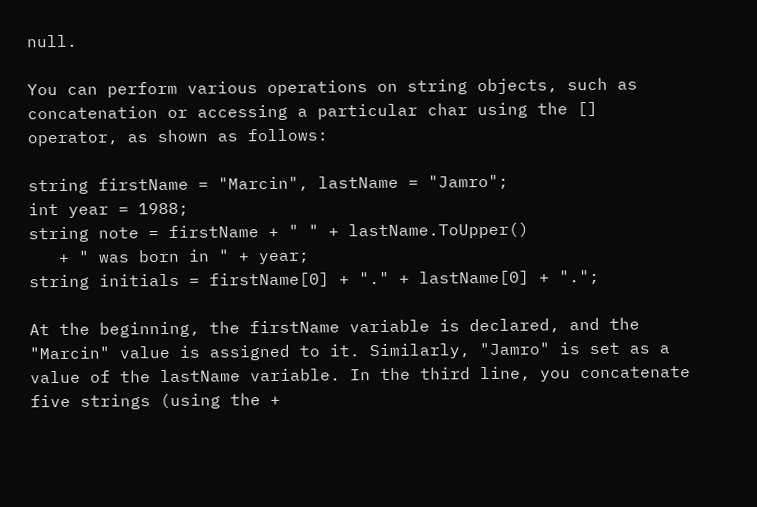null.

You can perform various operations on string objects, such as concatenation or accessing a particular char using the [] operator, as shown as follows:

string firstName = "Marcin", lastName = "Jamro";
int year = 1988;
string note = firstName + " " + lastName.ToUpper()
   + " was born in " + year;
string initials = firstName[0] + "." + lastName[0] + ".";

At the beginning, the firstName variable is declared, and the "Marcin" value is assigned to it. Similarly, "Jamro" is set as a value of the lastName variable. In the third line, you concatenate five strings (using the +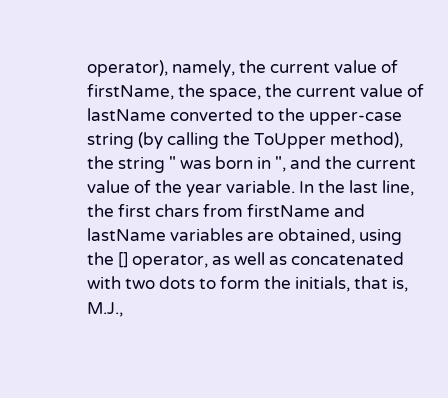operator), namely, the current value of firstName, the space, the current value of lastName converted to the upper-case string (by calling the ToUpper method), the string " was born in ", and the current value of the year variable. In the last line, the first chars from firstName and lastName variables are obtained, using the [] operator, as well as concatenated with two dots to form the initials, that is, M.J.,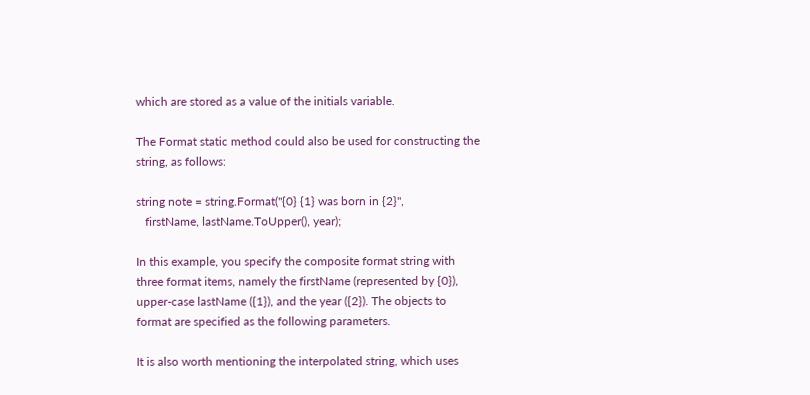which are stored as a value of the initials variable.

The Format static method could also be used for constructing the string, as follows:

string note = string.Format("{0} {1} was born in {2}",
   firstName, lastName.ToUpper(), year);

In this example, you specify the composite format string with three format items, namely the firstName (represented by {0}), upper-case lastName ({1}), and the year ({2}). The objects to format are specified as the following parameters.

It is also worth mentioning the interpolated string, which uses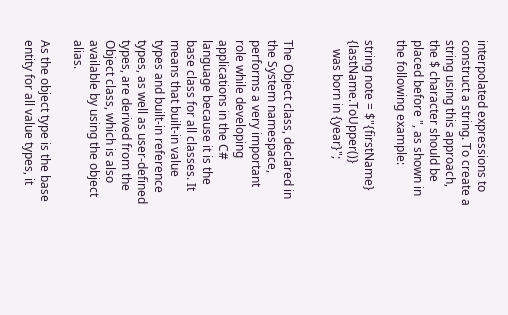interpolated expressions to construct a string. To create a string using this approach, the $ character should be placed before ", as shown in the following example:

string note = $"{firstName} {lastName.ToUpper()}
   was born in {year}";


The Object class, declared in the System namespace, performs a very important role while developing applications in the C# language because it is the base class for all classes. It means that built-in value types and built-in reference types, as well as user-defined types, are derived from the Object class, which is also available by using the object alias.

As the object type is the base entity for all value types, it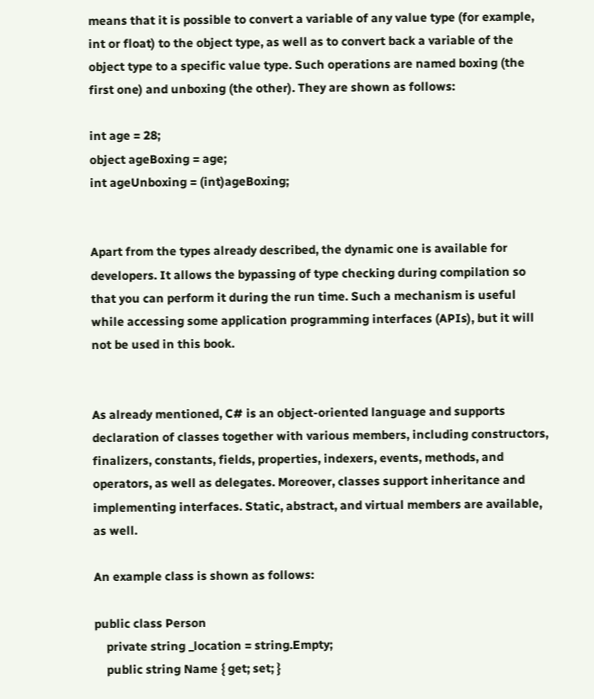means that it is possible to convert a variable of any value type (for example, int or float) to the object type, as well as to convert back a variable of the object type to a specific value type. Such operations are named boxing (the first one) and unboxing (the other). They are shown as follows:

int age = 28;
object ageBoxing = age;
int ageUnboxing = (int)ageBoxing;


Apart from the types already described, the dynamic one is available for developers. It allows the bypassing of type checking during compilation so that you can perform it during the run time. Such a mechanism is useful while accessing some application programming interfaces (APIs), but it will not be used in this book.


As already mentioned, C# is an object-oriented language and supports declaration of classes together with various members, including constructors, finalizers, constants, fields, properties, indexers, events, methods, and operators, as well as delegates. Moreover, classes support inheritance and implementing interfaces. Static, abstract, and virtual members are available, as well.

An example class is shown as follows:

public class Person
    private string _location = string.Empty;
    public string Name { get; set; }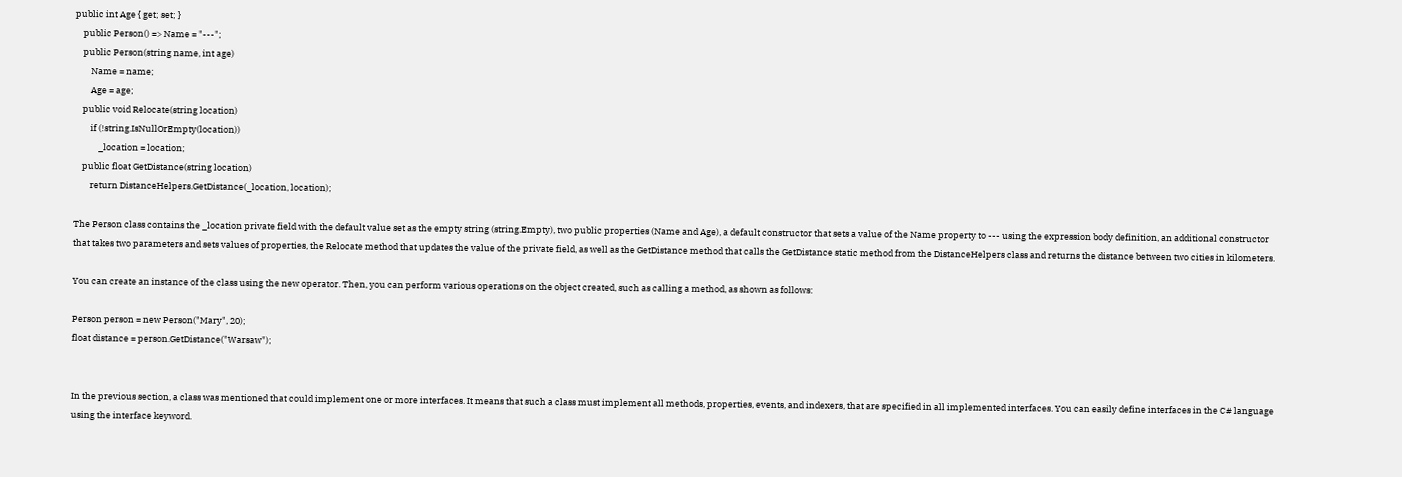public int Age { get; set; }
    public Person() => Name = "---";
    public Person(string name, int age)
        Name = name;
        Age = age;
    public void Relocate(string location)
        if (!string.IsNullOrEmpty(location))
            _location = location;
    public float GetDistance(string location)
        return DistanceHelpers.GetDistance(_location, location);

The Person class contains the _location private field with the default value set as the empty string (string.Empty), two public properties (Name and Age), a default constructor that sets a value of the Name property to --- using the expression body definition, an additional constructor that takes two parameters and sets values of properties, the Relocate method that updates the value of the private field, as well as the GetDistance method that calls the GetDistance static method from the DistanceHelpers class and returns the distance between two cities in kilometers.

You can create an instance of the class using the new operator. Then, you can perform various operations on the object created, such as calling a method, as shown as follows:

Person person = new Person("Mary", 20);
float distance = person.GetDistance("Warsaw");


In the previous section, a class was mentioned that could implement one or more interfaces. It means that such a class must implement all methods, properties, events, and indexers, that are specified in all implemented interfaces. You can easily define interfaces in the C# language using the interface keyword.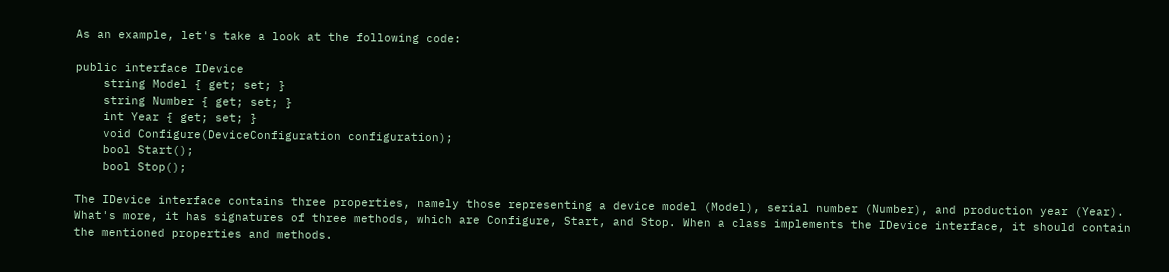As an example, let's take a look at the following code:

public interface IDevice
    string Model { get; set; }
    string Number { get; set; }
    int Year { get; set; }
    void Configure(DeviceConfiguration configuration);
    bool Start();
    bool Stop();

The IDevice interface contains three properties, namely those representing a device model (Model), serial number (Number), and production year (Year). What's more, it has signatures of three methods, which are Configure, Start, and Stop. When a class implements the IDevice interface, it should contain the mentioned properties and methods.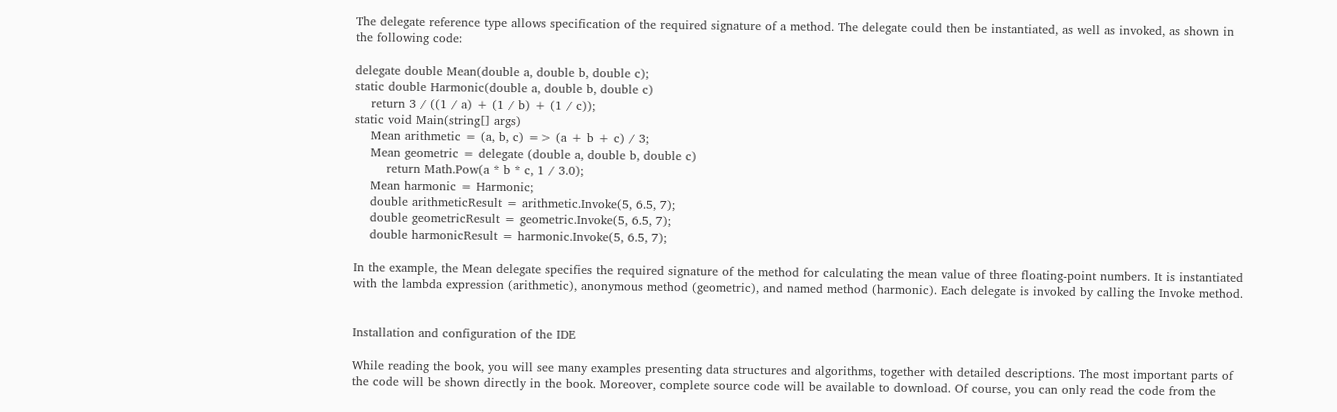The delegate reference type allows specification of the required signature of a method. The delegate could then be instantiated, as well as invoked, as shown in the following code:

delegate double Mean(double a, double b, double c);
static double Harmonic(double a, double b, double c)
    return 3 / ((1 / a) + (1 / b) + (1 / c));
static void Main(string[] args)
    Mean arithmetic = (a, b, c) => (a + b + c) / 3;
    Mean geometric = delegate (double a, double b, double c)
        return Math.Pow(a * b * c, 1 / 3.0);
    Mean harmonic = Harmonic;
    double arithmeticResult = arithmetic.Invoke(5, 6.5, 7);
    double geometricResult = geometric.Invoke(5, 6.5, 7);
    double harmonicResult = harmonic.Invoke(5, 6.5, 7);

In the example, the Mean delegate specifies the required signature of the method for calculating the mean value of three floating-point numbers. It is instantiated with the lambda expression (arithmetic), anonymous method (geometric), and named method (harmonic). Each delegate is invoked by calling the Invoke method.


Installation and configuration of the IDE

While reading the book, you will see many examples presenting data structures and algorithms, together with detailed descriptions. The most important parts of the code will be shown directly in the book. Moreover, complete source code will be available to download. Of course, you can only read the code from the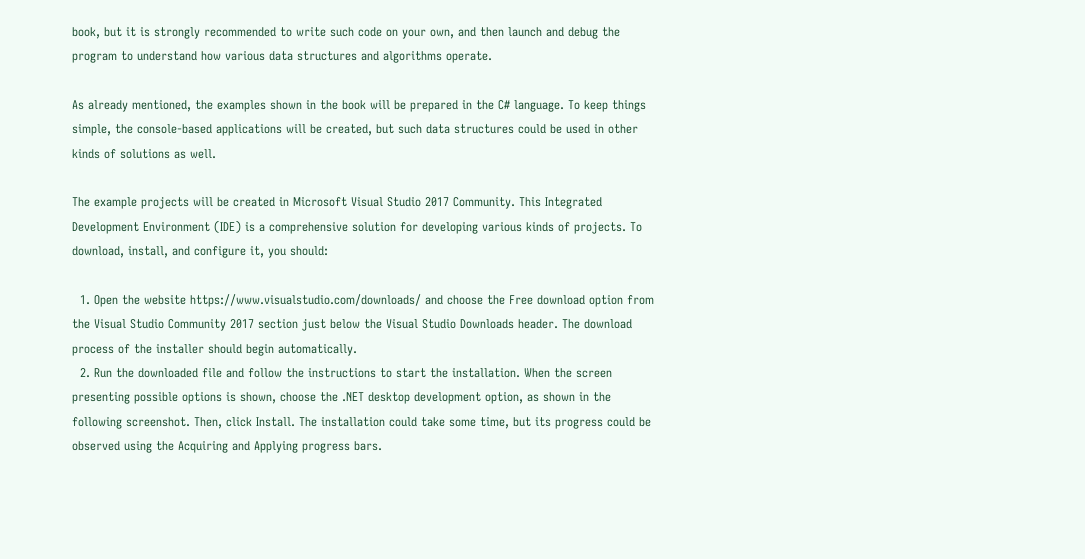book, but it is strongly recommended to write such code on your own, and then launch and debug the program to understand how various data structures and algorithms operate.

As already mentioned, the examples shown in the book will be prepared in the C# language. To keep things simple, the console-based applications will be created, but such data structures could be used in other kinds of solutions as well.

The example projects will be created in Microsoft Visual Studio 2017 Community. This Integrated Development Environment (IDE) is a comprehensive solution for developing various kinds of projects. To download, install, and configure it, you should:

  1. Open the website https://www.visualstudio.com/downloads/ and choose the Free download option from the Visual Studio Community 2017 section just below the Visual Studio Downloads header. The download process of the installer should begin automatically.
  2. Run the downloaded file and follow the instructions to start the installation. When the screen presenting possible options is shown, choose the .NET desktop development option, as shown in the following screenshot. Then, click Install. The installation could take some time, but its progress could be observed using the Acquiring and Applying progress bars.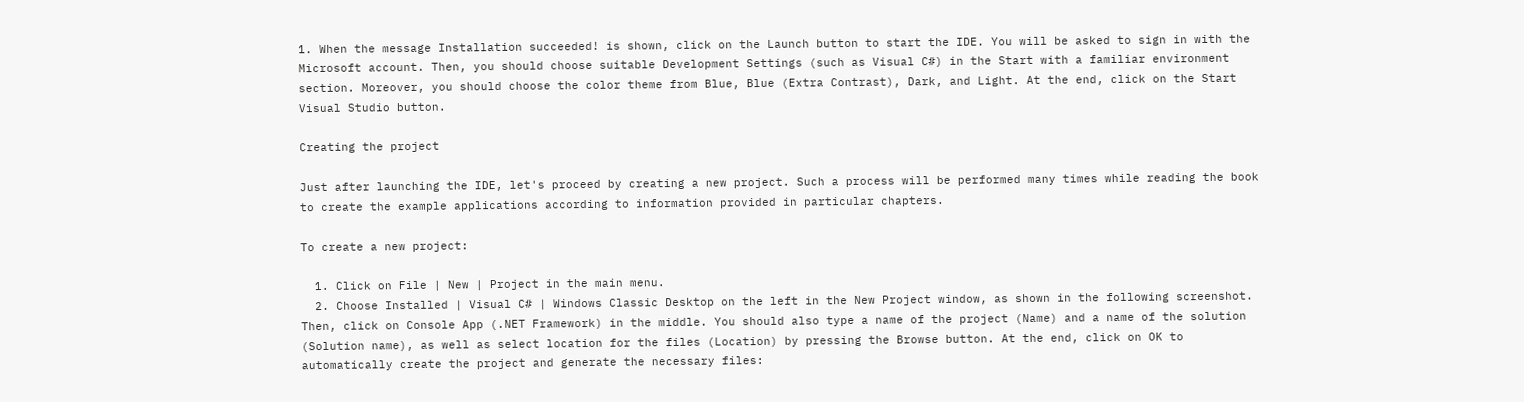1. When the message Installation succeeded! is shown, click on the Launch button to start the IDE. You will be asked to sign in with the Microsoft account. Then, you should choose suitable Development Settings (such as Visual C#) in the Start with a familiar environment section. Moreover, you should choose the color theme from Blue, Blue (Extra Contrast), Dark, and Light. At the end, click on the Start Visual Studio button.

Creating the project

Just after launching the IDE, let's proceed by creating a new project. Such a process will be performed many times while reading the book to create the example applications according to information provided in particular chapters.

To create a new project:

  1. Click on File | New | Project in the main menu.
  2. Choose Installed | Visual C# | Windows Classic Desktop on the left in the New Project window, as shown in the following screenshot. Then, click on Console App (.NET Framework) in the middle. You should also type a name of the project (Name) and a name of the solution (Solution name), as well as select location for the files (Location) by pressing the Browse button. At the end, click on OK to automatically create the project and generate the necessary files: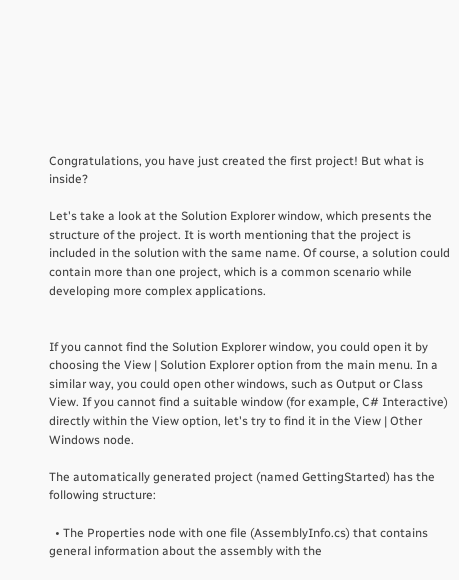Congratulations, you have just created the first project! But what is inside?

Let's take a look at the Solution Explorer window, which presents the structure of the project. It is worth mentioning that the project is included in the solution with the same name. Of course, a solution could contain more than one project, which is a common scenario while developing more complex applications.


If you cannot find the Solution Explorer window, you could open it by choosing the View | Solution Explorer option from the main menu. In a similar way, you could open other windows, such as Output or Class View. If you cannot find a suitable window (for example, C# Interactive) directly within the View option, let's try to find it in the View | Other Windows node.

The automatically generated project (named GettingStarted) has the following structure:

  • The Properties node with one file (AssemblyInfo.cs) that contains general information about the assembly with the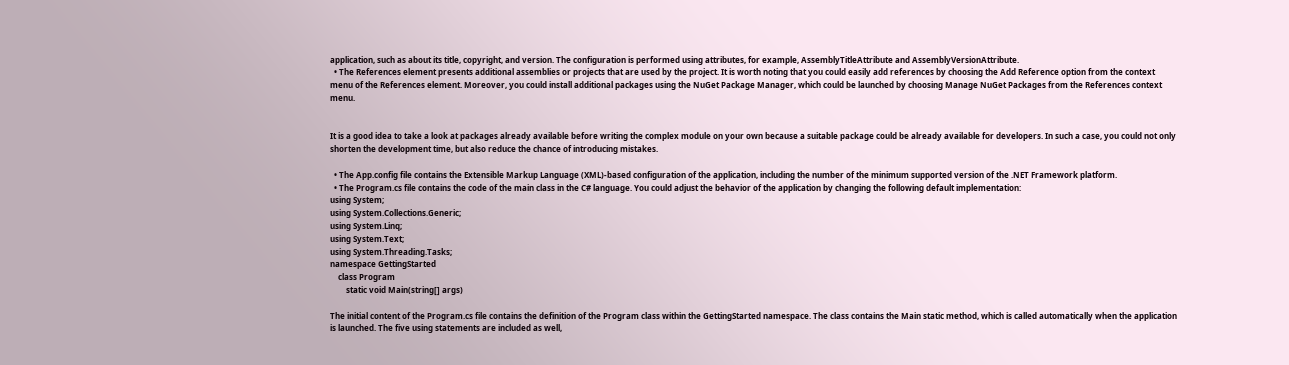application, such as about its title, copyright, and version. The configuration is performed using attributes, for example, AssemblyTitleAttribute and AssemblyVersionAttribute.
  • The References element presents additional assemblies or projects that are used by the project. It is worth noting that you could easily add references by choosing the Add Reference option from the context menu of the References element. Moreover, you could install additional packages using the NuGet Package Manager, which could be launched by choosing Manage NuGet Packages from the References context menu.


It is a good idea to take a look at packages already available before writing the complex module on your own because a suitable package could be already available for developers. In such a case, you could not only shorten the development time, but also reduce the chance of introducing mistakes.

  • The App.config file contains the Extensible Markup Language (XML)-based configuration of the application, including the number of the minimum supported version of the .NET Framework platform.
  • The Program.cs file contains the code of the main class in the C# language. You could adjust the behavior of the application by changing the following default implementation:
using System;
using System.Collections.Generic;
using System.Linq;
using System.Text;
using System.Threading.Tasks;
namespace GettingStarted
    class Program
        static void Main(string[] args)

The initial content of the Program.cs file contains the definition of the Program class within the GettingStarted namespace. The class contains the Main static method, which is called automatically when the application is launched. The five using statements are included as well,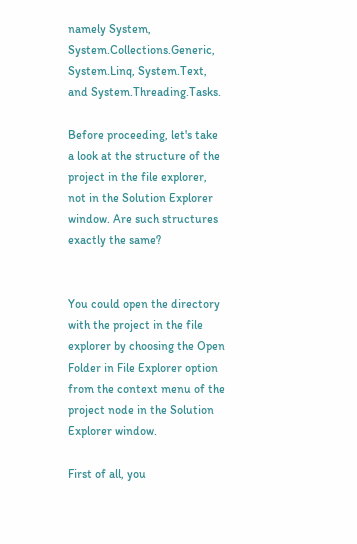namely System, System.Collections.Generic, System.Linq, System.Text, and System.Threading.Tasks.

Before proceeding, let's take a look at the structure of the project in the file explorer, not in the Solution Explorer window. Are such structures exactly the same?


You could open the directory with the project in the file explorer by choosing the Open Folder in File Explorer option from the context menu of the project node in the Solution Explorer window.

First of all, you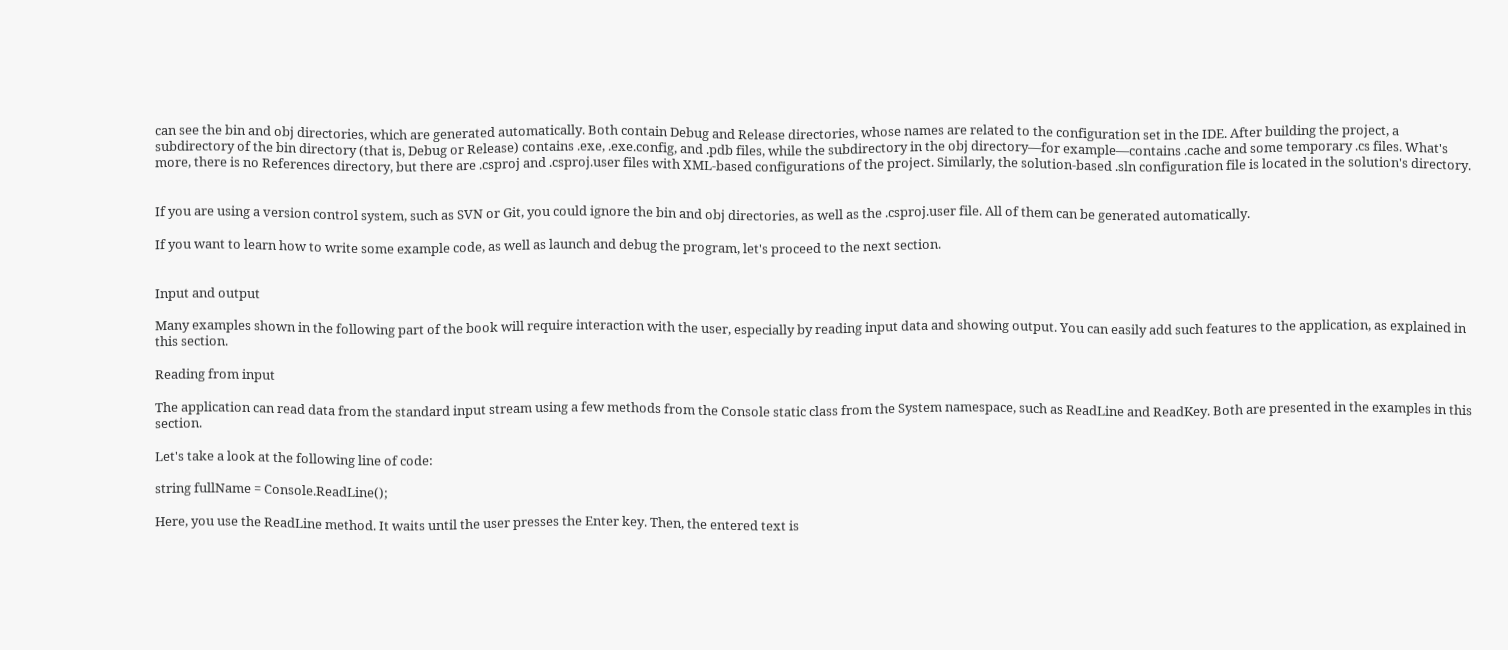can see the bin and obj directories, which are generated automatically. Both contain Debug and Release directories, whose names are related to the configuration set in the IDE. After building the project, a subdirectory of the bin directory (that is, Debug or Release) contains .exe, .exe.config, and .pdb files, while the subdirectory in the obj directory—for example—contains .cache and some temporary .cs files. What's more, there is no References directory, but there are .csproj and .csproj.user files with XML-based configurations of the project. Similarly, the solution-based .sln configuration file is located in the solution's directory.


If you are using a version control system, such as SVN or Git, you could ignore the bin and obj directories, as well as the .csproj.user file. All of them can be generated automatically.

If you want to learn how to write some example code, as well as launch and debug the program, let's proceed to the next section.


Input and output

Many examples shown in the following part of the book will require interaction with the user, especially by reading input data and showing output. You can easily add such features to the application, as explained in this section.

Reading from input

The application can read data from the standard input stream using a few methods from the Console static class from the System namespace, such as ReadLine and ReadKey. Both are presented in the examples in this section.

Let's take a look at the following line of code:

string fullName = Console.ReadLine();

Here, you use the ReadLine method. It waits until the user presses the Enter key. Then, the entered text is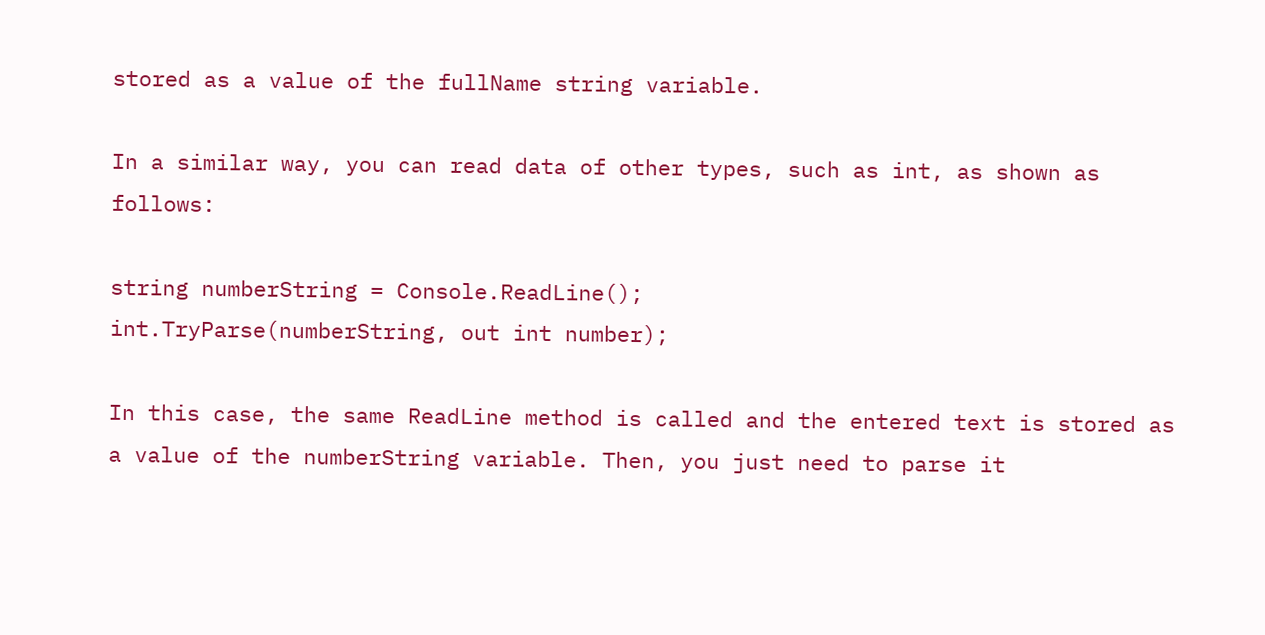stored as a value of the fullName string variable.

In a similar way, you can read data of other types, such as int, as shown as follows:

string numberString = Console.ReadLine();
int.TryParse(numberString, out int number);

In this case, the same ReadLine method is called and the entered text is stored as a value of the numberString variable. Then, you just need to parse it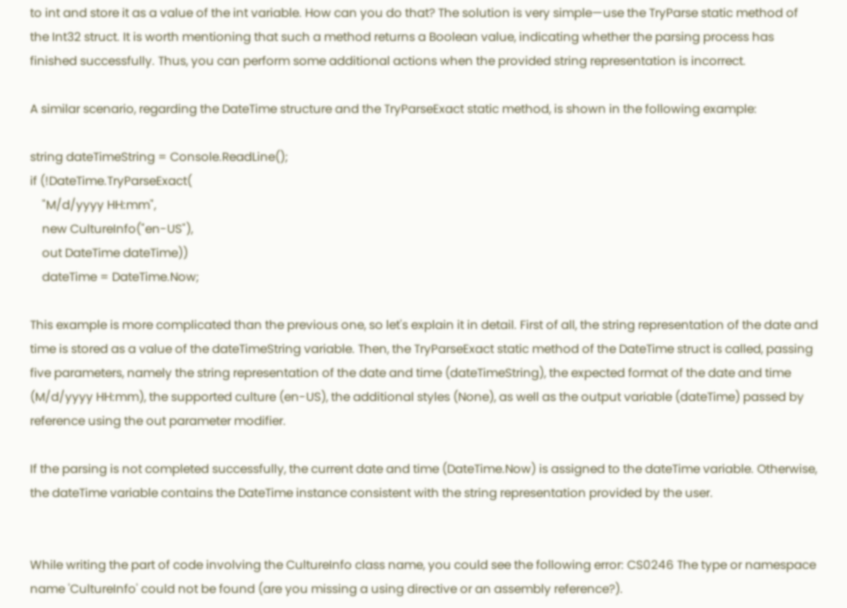to int and store it as a value of the int variable. How can you do that? The solution is very simple—use the TryParse static method of the Int32 struct. It is worth mentioning that such a method returns a Boolean value, indicating whether the parsing process has finished successfully. Thus, you can perform some additional actions when the provided string representation is incorrect.

A similar scenario, regarding the DateTime structure and the TryParseExact static method, is shown in the following example:

string dateTimeString = Console.ReadLine();
if (!DateTime.TryParseExact(
    "M/d/yyyy HH:mm",
    new CultureInfo("en-US"),
    out DateTime dateTime))
    dateTime = DateTime.Now;

This example is more complicated than the previous one, so let's explain it in detail. First of all, the string representation of the date and time is stored as a value of the dateTimeString variable. Then, the TryParseExact static method of the DateTime struct is called, passing five parameters, namely the string representation of the date and time (dateTimeString), the expected format of the date and time (M/d/yyyy HH:mm), the supported culture (en-US), the additional styles (None), as well as the output variable (dateTime) passed by reference using the out parameter modifier.

If the parsing is not completed successfully, the current date and time (DateTime.Now) is assigned to the dateTime variable. Otherwise, the dateTime variable contains the DateTime instance consistent with the string representation provided by the user.


While writing the part of code involving the CultureInfo class name, you could see the following error: CS0246 The type or namespace name 'CultureInfo' could not be found (are you missing a using directive or an assembly reference?).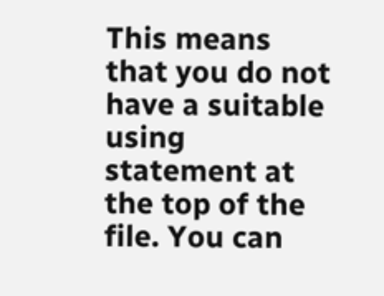This means that you do not have a suitable using statement at the top of the file. You can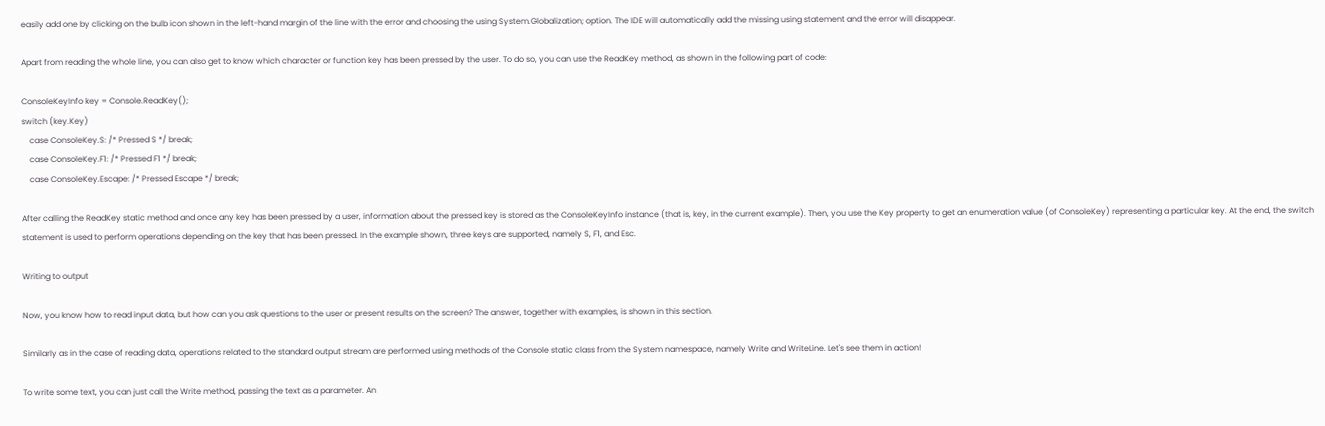easily add one by clicking on the bulb icon shown in the left-hand margin of the line with the error and choosing the using System.Globalization; option. The IDE will automatically add the missing using statement and the error will disappear.

Apart from reading the whole line, you can also get to know which character or function key has been pressed by the user. To do so, you can use the ReadKey method, as shown in the following part of code:

ConsoleKeyInfo key = Console.ReadKey();
switch (key.Key)
    case ConsoleKey.S: /* Pressed S */ break;
    case ConsoleKey.F1: /* Pressed F1 */ break;
    case ConsoleKey.Escape: /* Pressed Escape */ break;

After calling the ReadKey static method and once any key has been pressed by a user, information about the pressed key is stored as the ConsoleKeyInfo instance (that is, key, in the current example). Then, you use the Key property to get an enumeration value (of ConsoleKey) representing a particular key. At the end, the switch statement is used to perform operations depending on the key that has been pressed. In the example shown, three keys are supported, namely S, F1, and Esc.

Writing to output

Now, you know how to read input data, but how can you ask questions to the user or present results on the screen? The answer, together with examples, is shown in this section.

Similarly as in the case of reading data, operations related to the standard output stream are performed using methods of the Console static class from the System namespace, namely Write and WriteLine. Let's see them in action!

To write some text, you can just call the Write method, passing the text as a parameter. An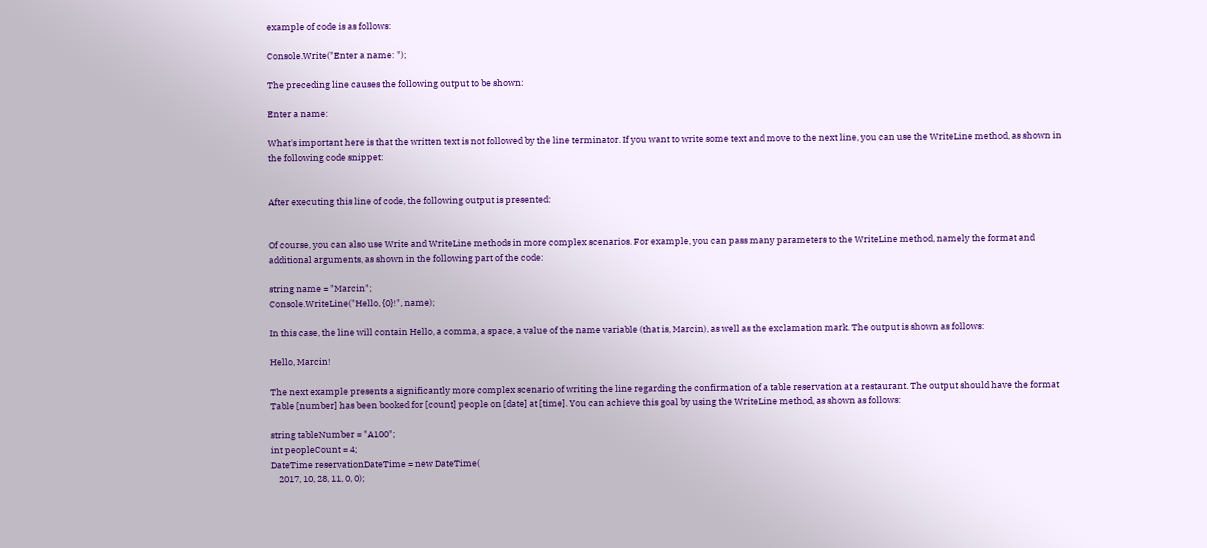example of code is as follows:

Console.Write("Enter a name: ");

The preceding line causes the following output to be shown:

Enter a name:

What's important here is that the written text is not followed by the line terminator. If you want to write some text and move to the next line, you can use the WriteLine method, as shown in the following code snippet:


After executing this line of code, the following output is presented:


Of course, you can also use Write and WriteLine methods in more complex scenarios. For example, you can pass many parameters to the WriteLine method, namely the format and additional arguments, as shown in the following part of the code:

string name = "Marcin";
Console.WriteLine("Hello, {0}!", name);

In this case, the line will contain Hello, a comma, a space, a value of the name variable (that is, Marcin), as well as the exclamation mark. The output is shown as follows:

Hello, Marcin!

The next example presents a significantly more complex scenario of writing the line regarding the confirmation of a table reservation at a restaurant. The output should have the format Table [number] has been booked for [count] people on [date] at [time]. You can achieve this goal by using the WriteLine method, as shown as follows:

string tableNumber = "A100";
int peopleCount = 4;
DateTime reservationDateTime = new DateTime(
    2017, 10, 28, 11, 0, 0);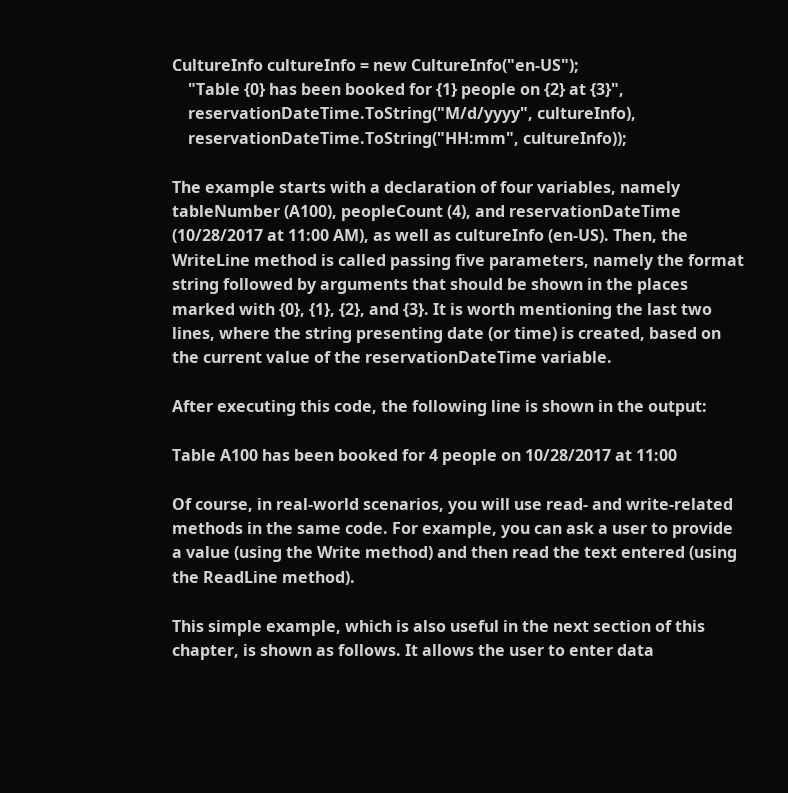CultureInfo cultureInfo = new CultureInfo("en-US");
    "Table {0} has been booked for {1} people on {2} at {3}",
    reservationDateTime.ToString("M/d/yyyy", cultureInfo),
    reservationDateTime.ToString("HH:mm", cultureInfo));

The example starts with a declaration of four variables, namely tableNumber (A100), peopleCount (4), and reservationDateTime (10/28/2017 at 11:00 AM), as well as cultureInfo (en-US). Then, the WriteLine method is called passing five parameters, namely the format string followed by arguments that should be shown in the places marked with {0}, {1}, {2}, and {3}. It is worth mentioning the last two lines, where the string presenting date (or time) is created, based on the current value of the reservationDateTime variable.

After executing this code, the following line is shown in the output:

Table A100 has been booked for 4 people on 10/28/2017 at 11:00

Of course, in real-world scenarios, you will use read- and write-related methods in the same code. For example, you can ask a user to provide a value (using the Write method) and then read the text entered (using the ReadLine method).

This simple example, which is also useful in the next section of this chapter, is shown as follows. It allows the user to enter data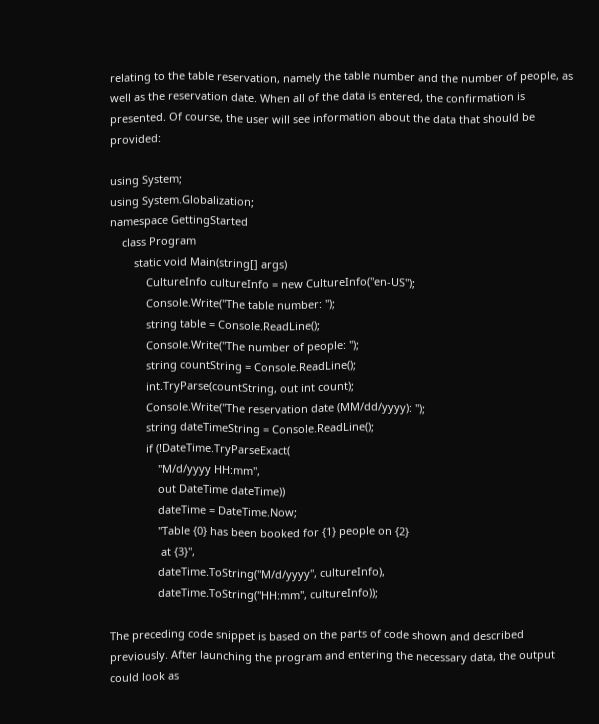relating to the table reservation, namely the table number and the number of people, as well as the reservation date. When all of the data is entered, the confirmation is presented. Of course, the user will see information about the data that should be provided:

using System;
using System.Globalization;
namespace GettingStarted
    class Program
        static void Main(string[] args)
            CultureInfo cultureInfo = new CultureInfo("en-US");
            Console.Write("The table number: ");
            string table = Console.ReadLine();
            Console.Write("The number of people: ");
            string countString = Console.ReadLine();
            int.TryParse(countString, out int count);
            Console.Write("The reservation date (MM/dd/yyyy): ");
            string dateTimeString = Console.ReadLine();
            if (!DateTime.TryParseExact(
                "M/d/yyyy HH:mm",
                out DateTime dateTime))
                dateTime = DateTime.Now;
                "Table {0} has been booked for {1} people on {2}
                 at {3}",
                dateTime.ToString("M/d/yyyy", cultureInfo),
                dateTime.ToString("HH:mm", cultureInfo));

The preceding code snippet is based on the parts of code shown and described previously. After launching the program and entering the necessary data, the output could look as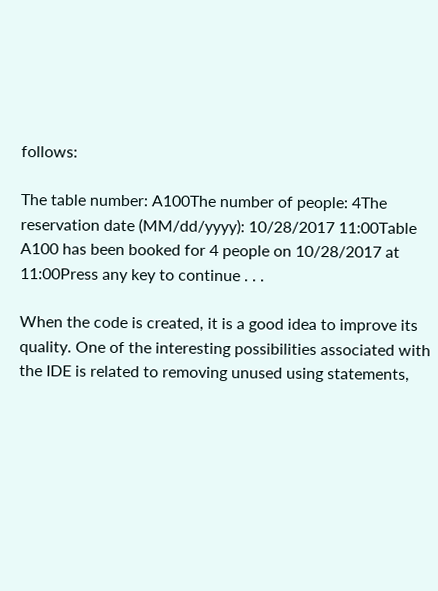follows:

The table number: A100The number of people: 4The reservation date (MM/dd/yyyy): 10/28/2017 11:00Table A100 has been booked for 4 people on 10/28/2017 at 11:00Press any key to continue . . .

When the code is created, it is a good idea to improve its quality. One of the interesting possibilities associated with the IDE is related to removing unused using statements,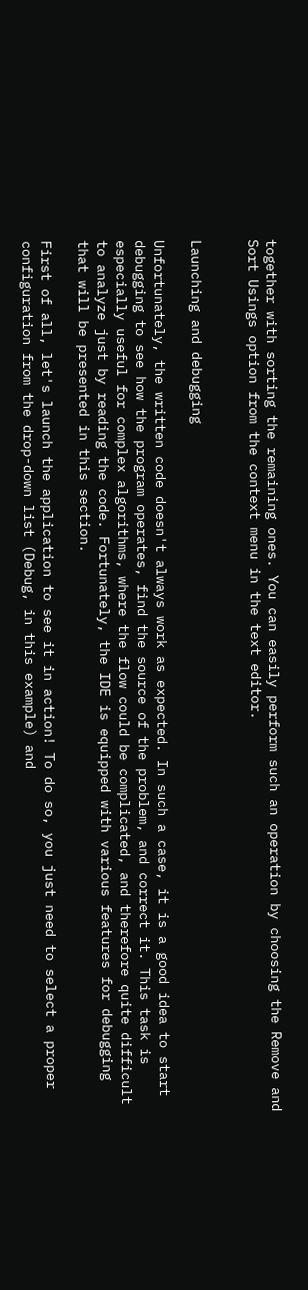together with sorting the remaining ones. You can easily perform such an operation by choosing the Remove and Sort Usings option from the context menu in the text editor.


Launching and debugging

Unfortunately, the written code doesn't always work as expected. In such a case, it is a good idea to start debugging to see how the program operates, find the source of the problem, and correct it. This task is especially useful for complex algorithms, where the flow could be complicated, and therefore quite difficult to analyze just by reading the code. Fortunately, the IDE is equipped with various features for debugging that will be presented in this section.

First of all, let's launch the application to see it in action! To do so, you just need to select a proper configuration from the drop-down list (Debug, in this example) and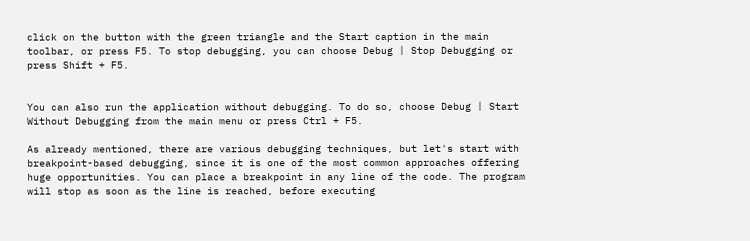click on the button with the green triangle and the Start caption in the main toolbar, or press F5. To stop debugging, you can choose Debug | Stop Debugging or press Shift + F5.


You can also run the application without debugging. To do so, choose Debug | Start Without Debugging from the main menu or press Ctrl + F5.

As already mentioned, there are various debugging techniques, but let's start with breakpoint-based debugging, since it is one of the most common approaches offering huge opportunities. You can place a breakpoint in any line of the code. The program will stop as soon as the line is reached, before executing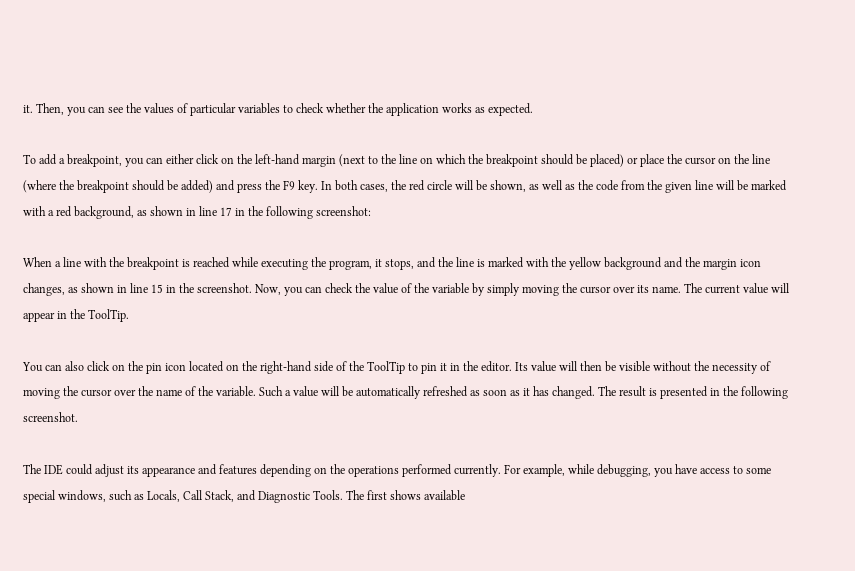it. Then, you can see the values of particular variables to check whether the application works as expected.

To add a breakpoint, you can either click on the left-hand margin (next to the line on which the breakpoint should be placed) or place the cursor on the line (where the breakpoint should be added) and press the F9 key. In both cases, the red circle will be shown, as well as the code from the given line will be marked with a red background, as shown in line 17 in the following screenshot:

When a line with the breakpoint is reached while executing the program, it stops, and the line is marked with the yellow background and the margin icon changes, as shown in line 15 in the screenshot. Now, you can check the value of the variable by simply moving the cursor over its name. The current value will appear in the ToolTip.

You can also click on the pin icon located on the right-hand side of the ToolTip to pin it in the editor. Its value will then be visible without the necessity of moving the cursor over the name of the variable. Such a value will be automatically refreshed as soon as it has changed. The result is presented in the following screenshot.

The IDE could adjust its appearance and features depending on the operations performed currently. For example, while debugging, you have access to some special windows, such as Locals, Call Stack, and Diagnostic Tools. The first shows available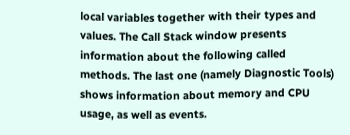local variables together with their types and values. The Call Stack window presents information about the following called methods. The last one (namely Diagnostic Tools) shows information about memory and CPU usage, as well as events.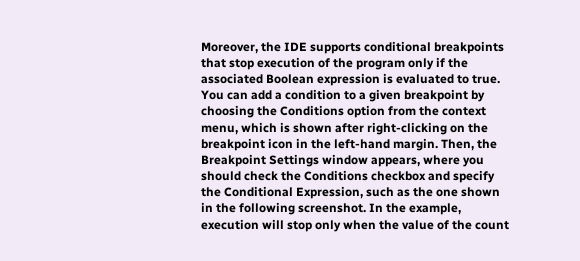Moreover, the IDE supports conditional breakpoints that stop execution of the program only if the associated Boolean expression is evaluated to true. You can add a condition to a given breakpoint by choosing the Conditions option from the context menu, which is shown after right-clicking on the breakpoint icon in the left-hand margin. Then, the Breakpoint Settings window appears, where you should check the Conditions checkbox and specify the Conditional Expression, such as the one shown in the following screenshot. In the example, execution will stop only when the value of the count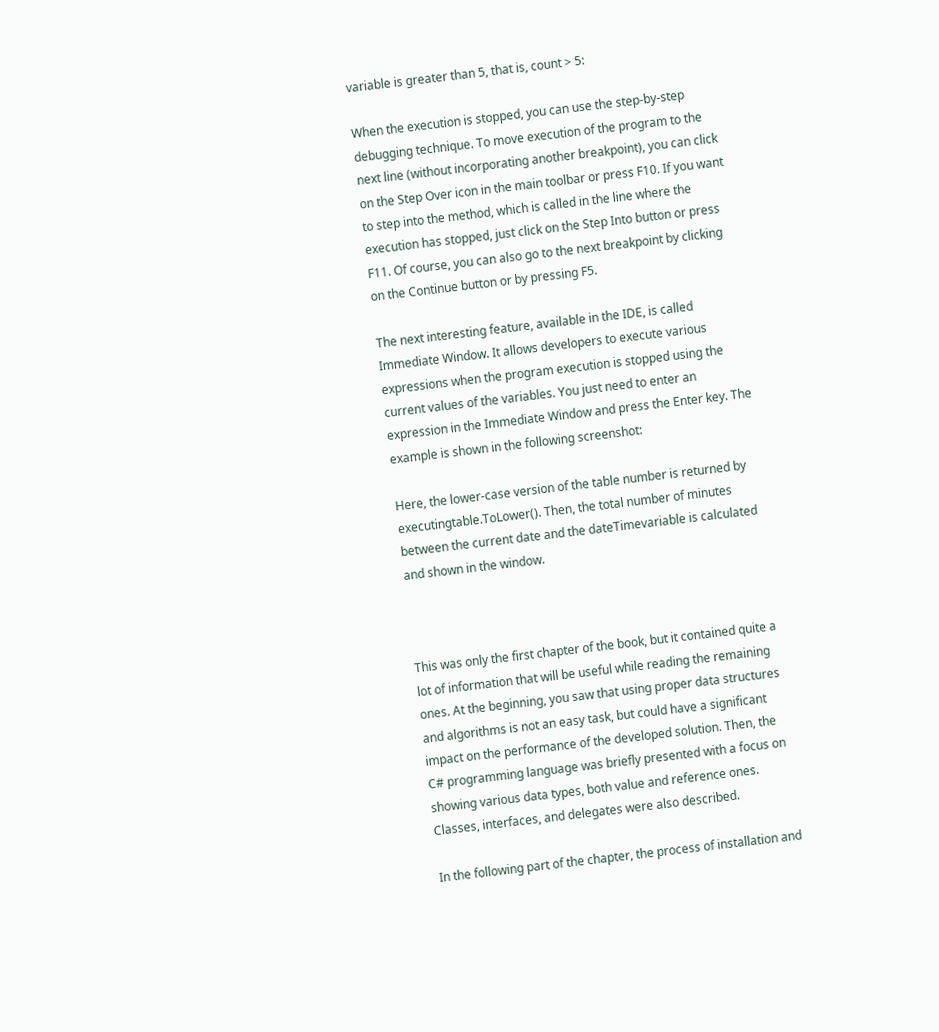variable is greater than 5, that is, count > 5:

When the execution is stopped, you can use the step-by-step debugging technique. To move execution of the program to the next line (without incorporating another breakpoint), you can click on the Step Over icon in the main toolbar or press F10. If you want to step into the method, which is called in the line where the execution has stopped, just click on the Step Into button or press F11. Of course, you can also go to the next breakpoint by clicking on the Continue button or by pressing F5.

The next interesting feature, available in the IDE, is called Immediate Window. It allows developers to execute various expressions when the program execution is stopped using the current values of the variables. You just need to enter an expression in the Immediate Window and press the Enter key. The example is shown in the following screenshot:

Here, the lower-case version of the table number is returned by executingtable.ToLower(). Then, the total number of minutes between the current date and the dateTimevariable is calculated and shown in the window.



This was only the first chapter of the book, but it contained quite a lot of information that will be useful while reading the remaining ones. At the beginning, you saw that using proper data structures and algorithms is not an easy task, but could have a significant impact on the performance of the developed solution. Then, the C# programming language was briefly presented with a focus on showing various data types, both value and reference ones. Classes, interfaces, and delegates were also described.

In the following part of the chapter, the process of installation and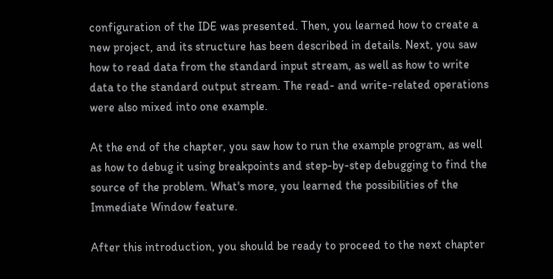configuration of the IDE was presented. Then, you learned how to create a new project, and its structure has been described in details. Next, you saw how to read data from the standard input stream, as well as how to write data to the standard output stream. The read- and write-related operations were also mixed into one example.

At the end of the chapter, you saw how to run the example program, as well as how to debug it using breakpoints and step-by-step debugging to find the source of the problem. What's more, you learned the possibilities of the Immediate Window feature.

After this introduction, you should be ready to proceed to the next chapter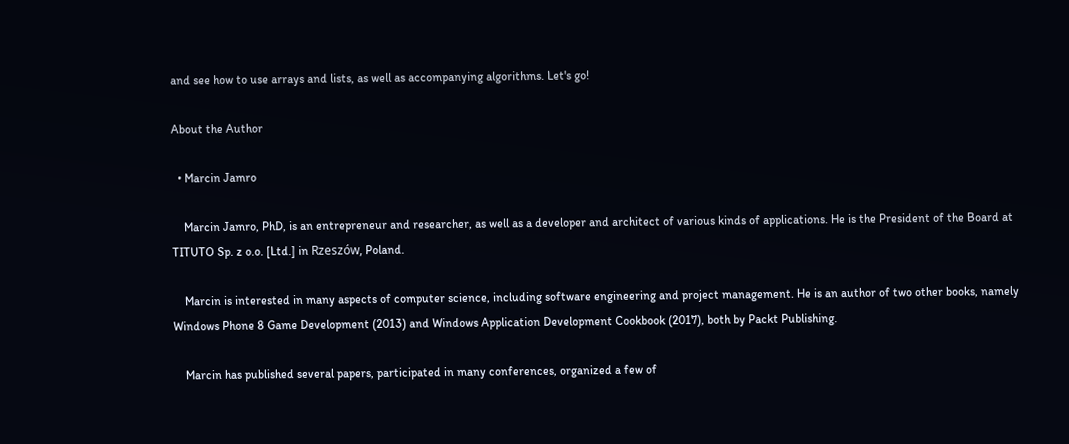and see how to use arrays and lists, as well as accompanying algorithms. Let's go!

About the Author

  • Marcin Jamro

    Marcin Jamro, PhD, is an entrepreneur and researcher, as well as a developer and architect of various kinds of applications. He is the President of the Board at TITUTO Sp. z o.o. [Ltd.] in Rzeszów, Poland.

    Marcin is interested in many aspects of computer science, including software engineering and project management. He is an author of two other books, namely Windows Phone 8 Game Development (2013) and Windows Application Development Cookbook (2017), both by Packt Publishing.

    Marcin has published several papers, participated in many conferences, organized a few of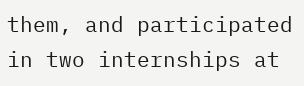them, and participated in two internships at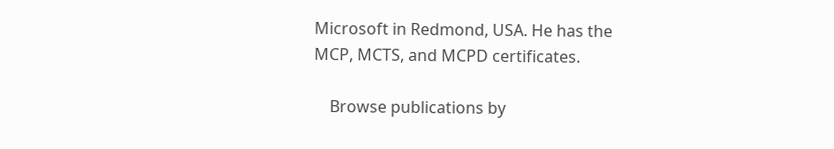Microsoft in Redmond, USA. He has the MCP, MCTS, and MCPD certificates.

    Browse publications by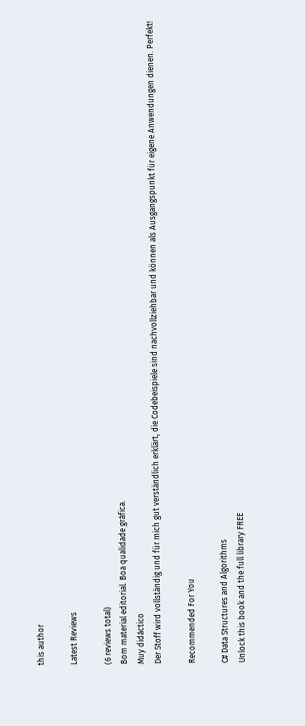this author

Latest Reviews

(6 reviews total)
Bom material editorial. Boa qualidade gráfica.
Muy didáctico
Der Stoff wird vollständig und für mich gut verständlich erklärt, die Codebeispiele sind nachvollziehbar und können als Ausgangspunkt für eigene Anwendungen dienen. Perfekt!

Recommended For You

C# Data Structures and Algorithms
Unlock this book and the full library FREE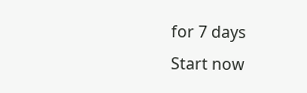for 7 days
Start now